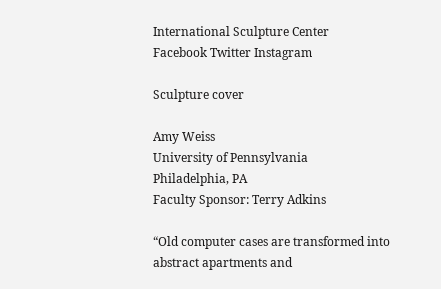International Sculpture Center
Facebook Twitter Instagram

Sculpture cover

Amy Weiss
University of Pennsylvania
Philadelphia, PA
Faculty Sponsor: Terry Adkins

“Old computer cases are transformed into abstract apartments and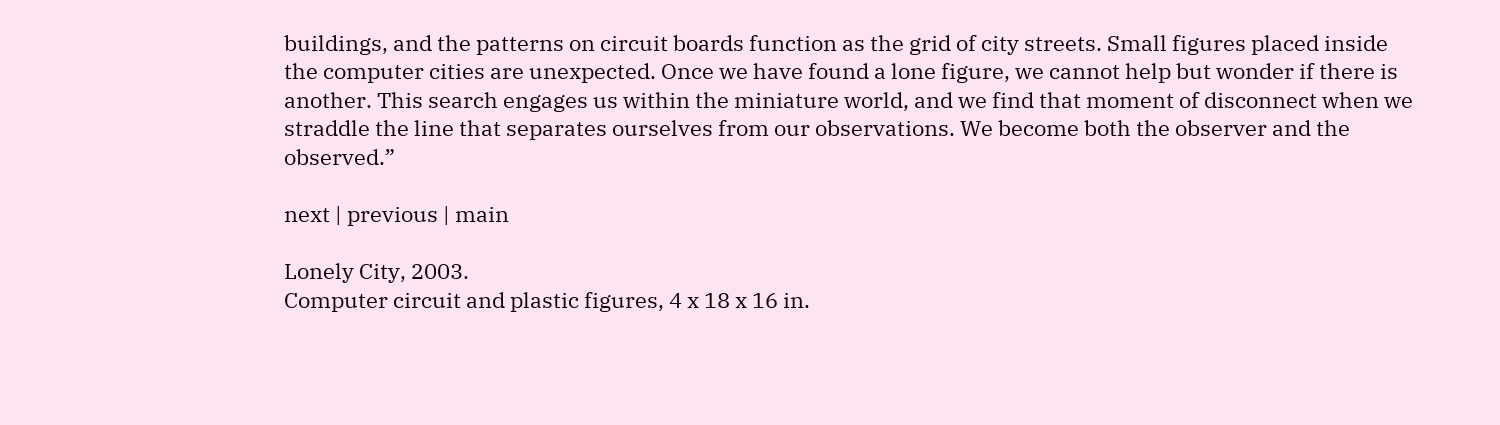buildings, and the patterns on circuit boards function as the grid of city streets. Small figures placed inside the computer cities are unexpected. Once we have found a lone figure, we cannot help but wonder if there is another. This search engages us within the miniature world, and we find that moment of disconnect when we straddle the line that separates ourselves from our observations. We become both the observer and the observed.”

next | previous | main

Lonely City, 2003.
Computer circuit and plastic figures, 4 x 18 x 16 in.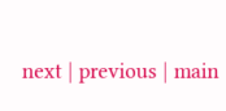next | previous | main